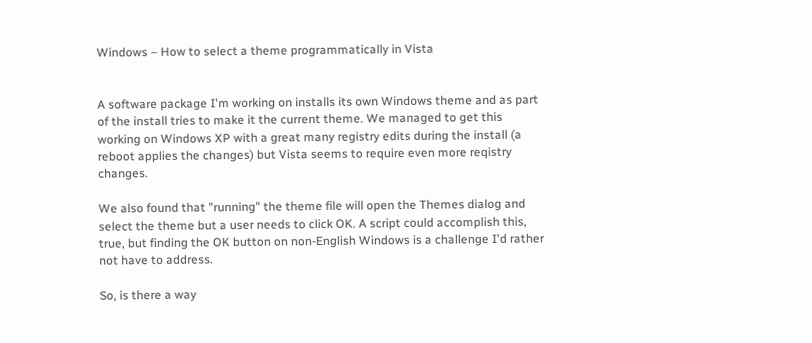Windows – How to select a theme programmatically in Vista


A software package I'm working on installs its own Windows theme and as part of the install tries to make it the current theme. We managed to get this working on Windows XP with a great many registry edits during the install (a reboot applies the changes) but Vista seems to require even more reqistry changes.

We also found that "running" the theme file will open the Themes dialog and select the theme but a user needs to click OK. A script could accomplish this, true, but finding the OK button on non-English Windows is a challenge I'd rather not have to address.

So, is there a way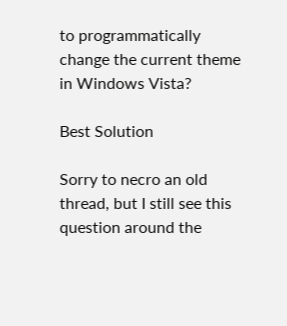to programmatically change the current theme in Windows Vista?

Best Solution

Sorry to necro an old thread, but I still see this question around the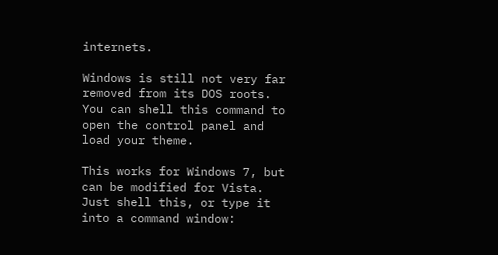internets.

Windows is still not very far removed from its DOS roots. You can shell this command to open the control panel and load your theme.

This works for Windows 7, but can be modified for Vista. Just shell this, or type it into a command window: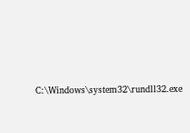C:\Windows\system32\rundll32.exe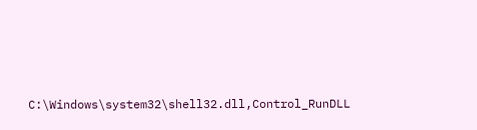C:\Windows\system32\shell32.dll,Control_RunDLL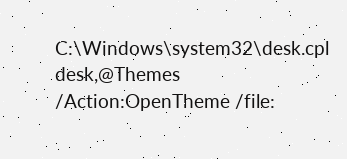C:\Windows\system32\desk.cpl desk,@Themes /Action:OpenTheme /file: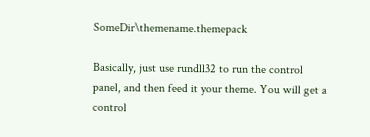SomeDir\themename.themepack

Basically, just use rundll32 to run the control panel, and then feed it your theme. You will get a control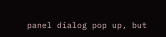panel dialog pop up, but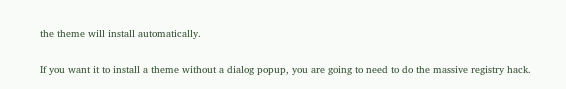the theme will install automatically.

If you want it to install a theme without a dialog popup, you are going to need to do the massive registry hack.